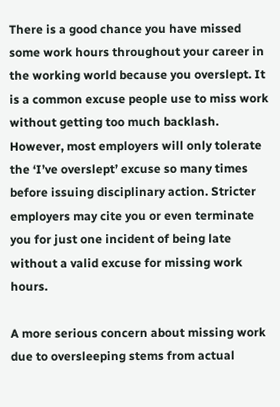There is a good chance you have missed some work hours throughout your career in the working world because you overslept. It is a common excuse people use to miss work without getting too much backlash. However, most employers will only tolerate the ‘I’ve overslept’ excuse so many times before issuing disciplinary action. Stricter employers may cite you or even terminate you for just one incident of being late without a valid excuse for missing work hours.

A more serious concern about missing work due to oversleeping stems from actual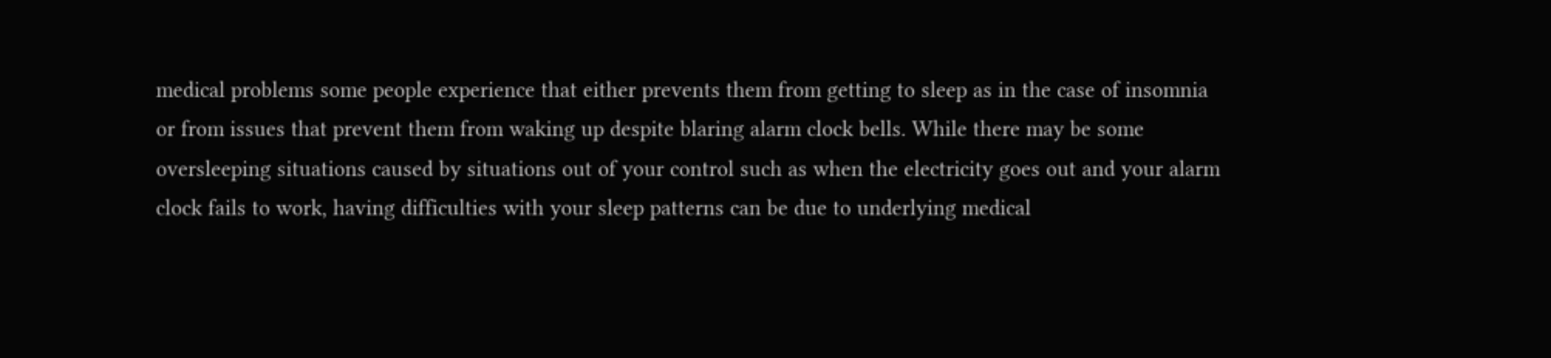medical problems some people experience that either prevents them from getting to sleep as in the case of insomnia or from issues that prevent them from waking up despite blaring alarm clock bells. While there may be some oversleeping situations caused by situations out of your control such as when the electricity goes out and your alarm clock fails to work, having difficulties with your sleep patterns can be due to underlying medical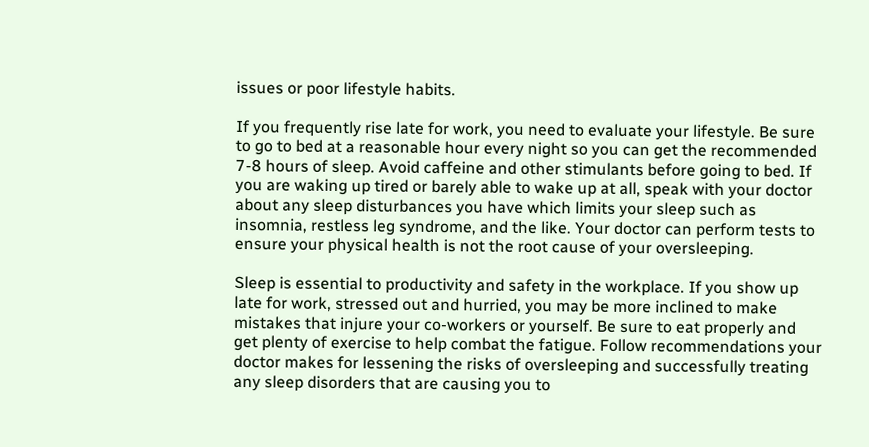issues or poor lifestyle habits.

If you frequently rise late for work, you need to evaluate your lifestyle. Be sure to go to bed at a reasonable hour every night so you can get the recommended 7-8 hours of sleep. Avoid caffeine and other stimulants before going to bed. If you are waking up tired or barely able to wake up at all, speak with your doctor about any sleep disturbances you have which limits your sleep such as insomnia, restless leg syndrome, and the like. Your doctor can perform tests to ensure your physical health is not the root cause of your oversleeping.

Sleep is essential to productivity and safety in the workplace. If you show up late for work, stressed out and hurried, you may be more inclined to make mistakes that injure your co-workers or yourself. Be sure to eat properly and get plenty of exercise to help combat the fatigue. Follow recommendations your doctor makes for lessening the risks of oversleeping and successfully treating any sleep disorders that are causing you to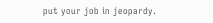put your job in jeopardy.